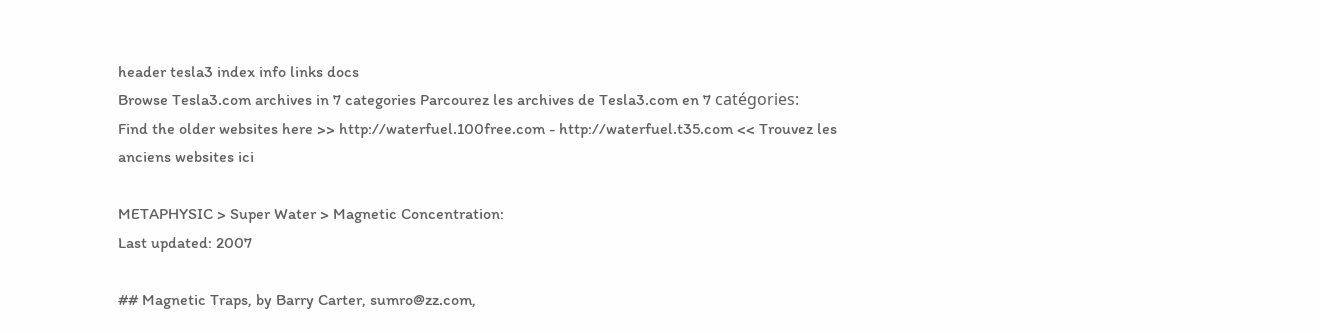header tesla3 index info links docs
Browse Tesla3.com archives in 7 categories Parcourez les archives de Tesla3.com en 7 catégories:
Find the older websites here >> http://waterfuel.100free.com - http://waterfuel.t35.com << Trouvez les anciens websites ici

METAPHYSIC > Super Water > Magnetic Concentration:
Last updated: 2007

## Magnetic Traps, by Barry Carter, sumro@zz.com,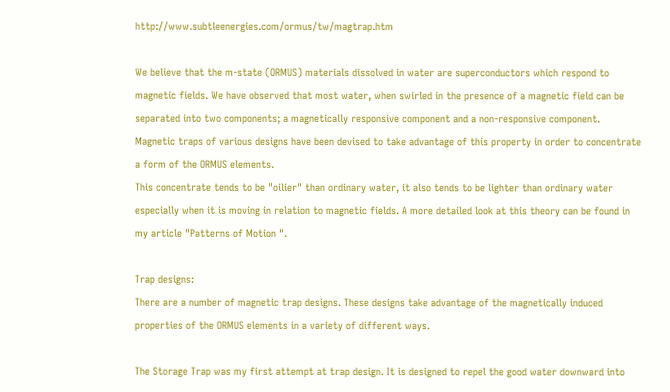http://www.subtleenergies.com/ormus/tw/magtrap.htm

We believe that the m-state (ORMUS) materials dissolved in water are superconductors which respond to magnetic fields. We have observed that most water, when swirled in the presence of a magnetic field can be separated into two components; a magnetically responsive component and a non-responsive component. Magnetic traps of various designs have been devised to take advantage of this property in order to concentrate a form of the ORMUS elements.
This concentrate tends to be "oilier" than ordinary water, it also tends to be lighter than ordinary water especially when it is moving in relation to magnetic fields. A more detailed look at this theory can be found in my article "Patterns of Motion ".

Trap designs:
There are a number of magnetic trap designs. These designs take advantage of the magnetically induced properties of the ORMUS elements in a variety of different ways.

The Storage Trap was my first attempt at trap design. It is designed to repel the good water downward into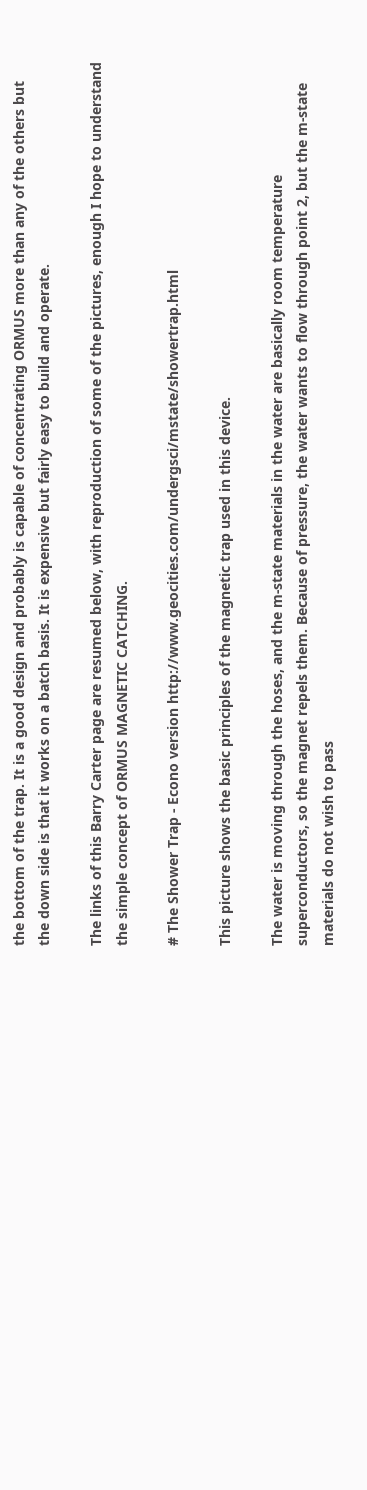the bottom of the trap. It is a good design and probably is capable of concentrating ORMUS more than any of the others but the down side is that it works on a batch basis. It is expensive but fairly easy to build and operate.

The links of this Barry Carter page are resumed below, with reproduction of some of the pictures, enough I hope to understand the simple concept of ORMUS MAGNETIC CATCHING.

# The Shower Trap - Econo version http://www.geocities.com/undergsci/mstate/showertrap.html

This picture shows the basic principles of the magnetic trap used in this device.

The water is moving through the hoses, and the m-state materials in the water are basically room temperature superconductors, so the magnet repels them. Because of pressure, the water wants to flow through point 2, but the m-state materials do not wish to pass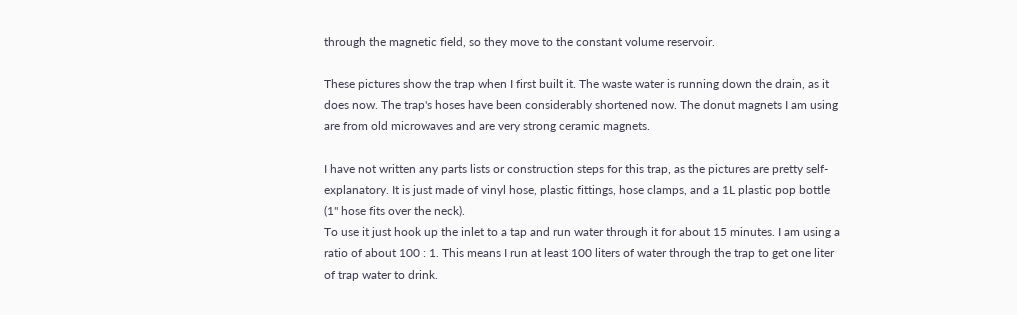through the magnetic field, so they move to the constant volume reservoir.

These pictures show the trap when I first built it. The waste water is running down the drain, as it does now. The trap's hoses have been considerably shortened now. The donut magnets I am using are from old microwaves and are very strong ceramic magnets.

I have not written any parts lists or construction steps for this trap, as the pictures are pretty self-explanatory. It is just made of vinyl hose, plastic fittings, hose clamps, and a 1L plastic pop bottle (1" hose fits over the neck).
To use it just hook up the inlet to a tap and run water through it for about 15 minutes. I am using a ratio of about 100 : 1. This means I run at least 100 liters of water through the trap to get one liter of trap water to drink.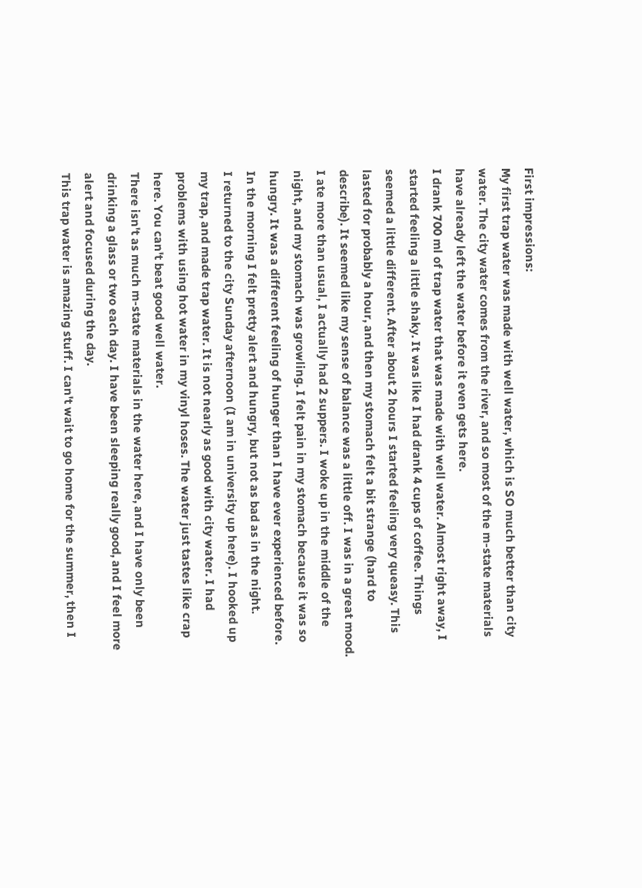First impressions:
My first trap water was made with well water, which is SO much better than city water. The city water comes from the river, and so most of the m-state materials have already left the water before it even gets here.
I drank 700 ml of trap water that was made with well water. Almost right away, I started feeling a little shaky. It was like I had drank 4 cups of coffee. Things seemed a little different. After about 2 hours I started feeling very queasy. This lasted for probably a hour, and then my stomach felt a bit strange (hard to describe). It seemed like my sense of balance was a little off. I was in a great mood.
I ate more than usual, I actually had 2 suppers. I woke up in the middle of the night, and my stomach was growling. I felt pain in my stomach because it was so hungry. It was a different feeling of hunger than I have ever experienced before.
In the morning I felt pretty alert and hungry, but not as bad as in the night.
I returned to the city Sunday afternoon (I am in university up here). I hooked up my trap, and made trap water. It is not nearly as good with city water. I had problems with using hot water in my vinyl hoses. The water just tastes like crap here. You can't beat good well water.
There isn't as much m-state materials in the water here, and I have only been drinking a glass or two each day. I have been sleeping really good, and I feel more alert and focused during the day.
This trap water is amazing stuff. I can't wait to go home for the summer, then I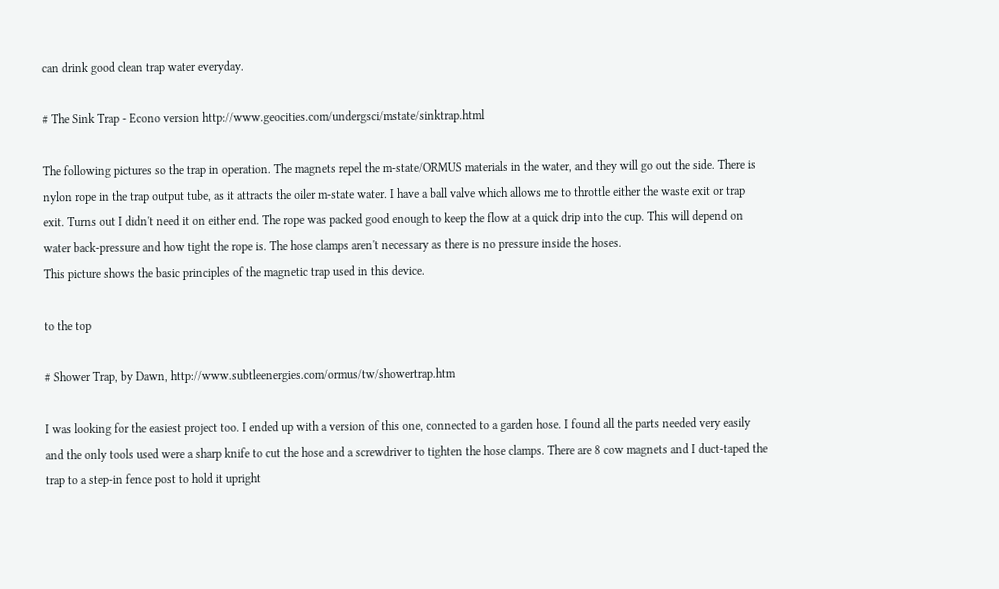can drink good clean trap water everyday.

# The Sink Trap - Econo version http://www.geocities.com/undergsci/mstate/sinktrap.html

The following pictures so the trap in operation. The magnets repel the m-state/ORMUS materials in the water, and they will go out the side. There is nylon rope in the trap output tube, as it attracts the oiler m-state water. I have a ball valve which allows me to throttle either the waste exit or trap exit. Turns out I didn't need it on either end. The rope was packed good enough to keep the flow at a quick drip into the cup. This will depend on water back-pressure and how tight the rope is. The hose clamps aren't necessary as there is no pressure inside the hoses.
This picture shows the basic principles of the magnetic trap used in this device.

to the top

# Shower Trap, by Dawn, http://www.subtleenergies.com/ormus/tw/showertrap.htm

I was looking for the easiest project too. I ended up with a version of this one, connected to a garden hose. I found all the parts needed very easily and the only tools used were a sharp knife to cut the hose and a screwdriver to tighten the hose clamps. There are 8 cow magnets and I duct-taped the trap to a step-in fence post to hold it upright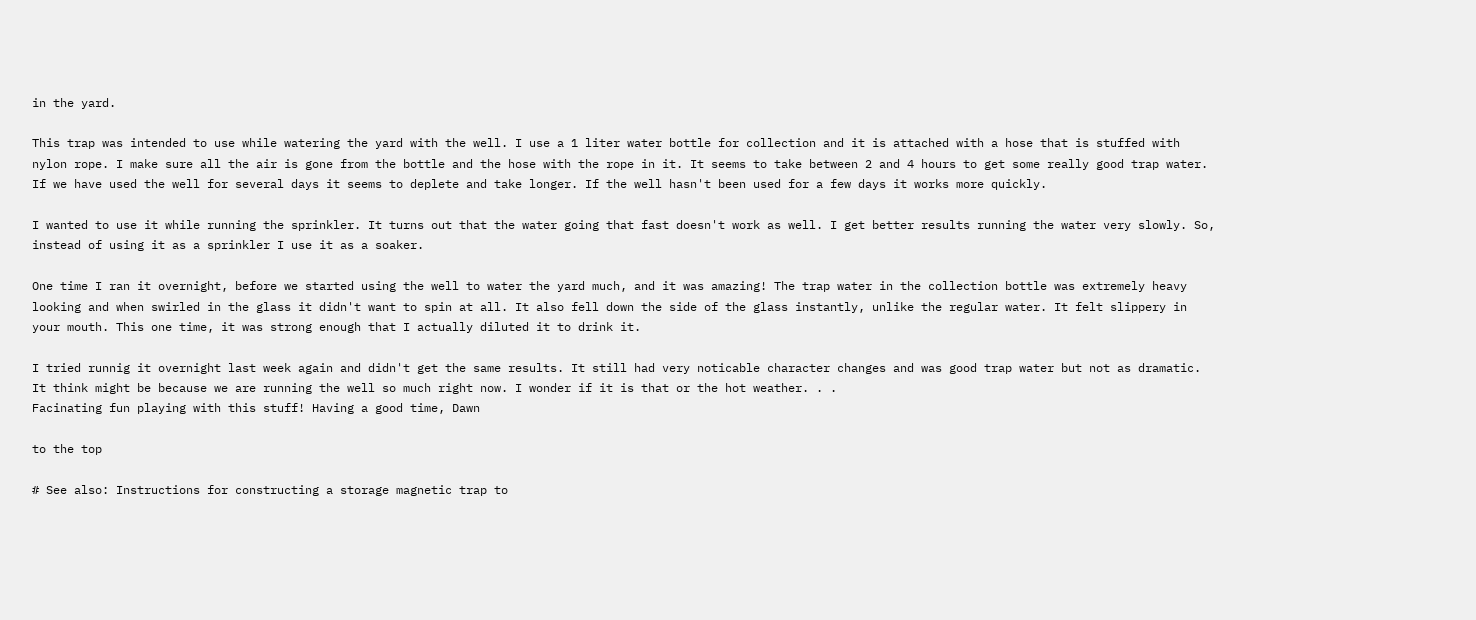in the yard.

This trap was intended to use while watering the yard with the well. I use a 1 liter water bottle for collection and it is attached with a hose that is stuffed with nylon rope. I make sure all the air is gone from the bottle and the hose with the rope in it. It seems to take between 2 and 4 hours to get some really good trap water. If we have used the well for several days it seems to deplete and take longer. If the well hasn't been used for a few days it works more quickly.

I wanted to use it while running the sprinkler. It turns out that the water going that fast doesn't work as well. I get better results running the water very slowly. So, instead of using it as a sprinkler I use it as a soaker.

One time I ran it overnight, before we started using the well to water the yard much, and it was amazing! The trap water in the collection bottle was extremely heavy looking and when swirled in the glass it didn't want to spin at all. It also fell down the side of the glass instantly, unlike the regular water. It felt slippery in your mouth. This one time, it was strong enough that I actually diluted it to drink it.

I tried runnig it overnight last week again and didn't get the same results. It still had very noticable character changes and was good trap water but not as dramatic. It think might be because we are running the well so much right now. I wonder if it is that or the hot weather. . .
Facinating fun playing with this stuff! Having a good time, Dawn

to the top

# See also: Instructions for constructing a storage magnetic trap to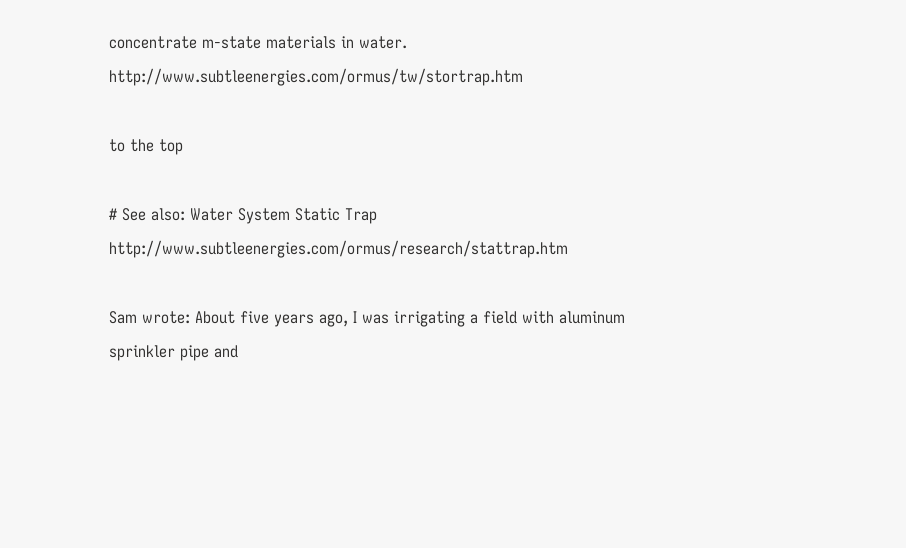concentrate m-state materials in water. http://www.subtleenergies.com/ormus/tw/stortrap.htm

to the top

# See also: Water System Static Trap http://www.subtleenergies.com/ormus/research/stattrap.htm

Sam wrote: About five years ago, I was irrigating a field with aluminum sprinkler pipe and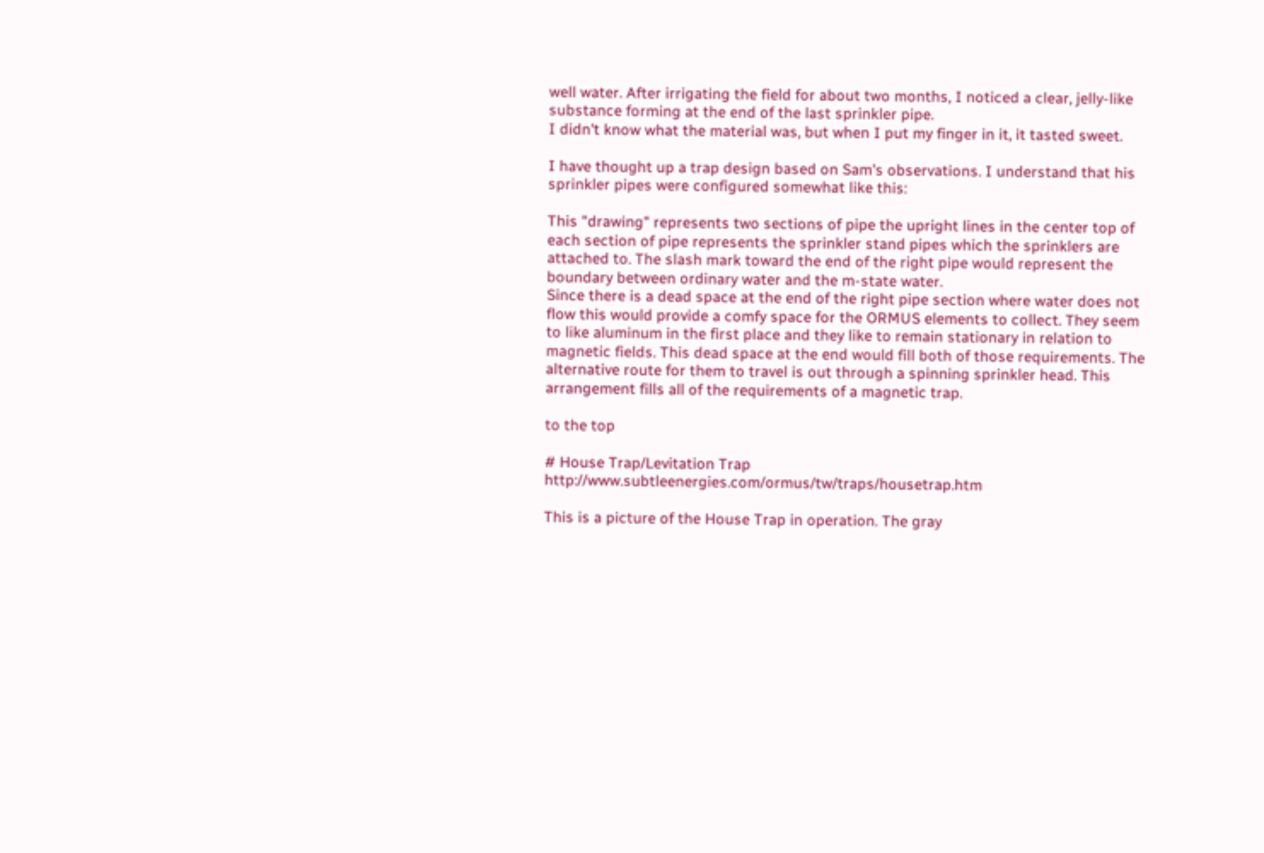well water. After irrigating the field for about two months, I noticed a clear, jelly-like substance forming at the end of the last sprinkler pipe.
I didn't know what the material was, but when I put my finger in it, it tasted sweet.

I have thought up a trap design based on Sam's observations. I understand that his sprinkler pipes were configured somewhat like this:

This "drawing" represents two sections of pipe the upright lines in the center top of each section of pipe represents the sprinkler stand pipes which the sprinklers are attached to. The slash mark toward the end of the right pipe would represent the boundary between ordinary water and the m-state water.
Since there is a dead space at the end of the right pipe section where water does not flow this would provide a comfy space for the ORMUS elements to collect. They seem to like aluminum in the first place and they like to remain stationary in relation to magnetic fields. This dead space at the end would fill both of those requirements. The alternative route for them to travel is out through a spinning sprinkler head. This arrangement fills all of the requirements of a magnetic trap.

to the top

# House Trap/Levitation Trap http://www.subtleenergies.com/ormus/tw/traps/housetrap.htm

This is a picture of the House Trap in operation. The gray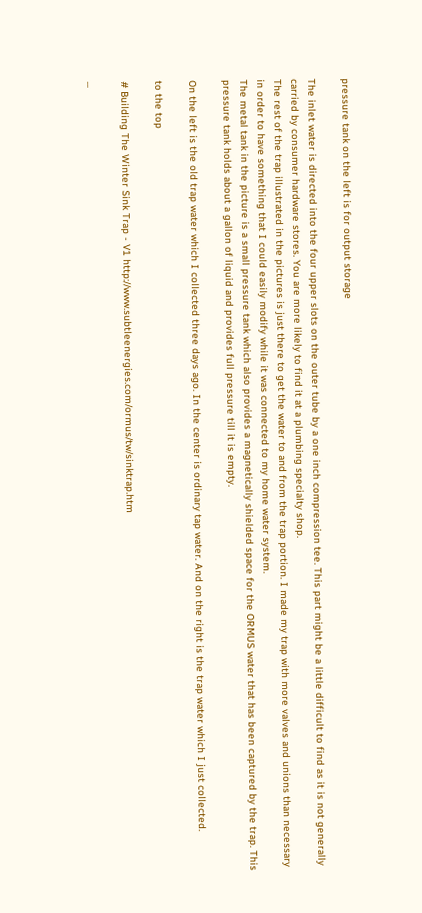pressure tank on the left is for output storage

The inlet water is directed into the four upper slots on the outer tube by a one inch compression tee. This part might be a little difficult to find as it is not generally carried by consumer hardware stores. You are more likely to find it at a plumbing specialty shop.
The rest of the trap illustrated in the pictures is just there to get the water to and from the trap portion. I made my trap with more valves and unions than necessary in order to have something that I could easily modify while it was connected to my home water system.
The metal tank in the picture is a small pressure tank which also provides a magnetically shielded space for the ORMUS water that has been captured by the trap. This pressure tank holds about a gallon of liquid and provides full pressure till it is empty.

On the left is the old trap water which I collected three days ago. In the center is ordinary tap water. And on the right is the trap water which I just collected.

to the top

# Building The Winter Sink Trap - V1 http://www.subtleenergies.com/ormus/tw/sinktrap.htm

...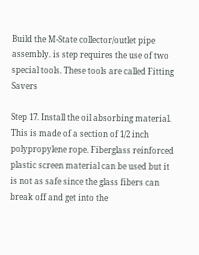Build the M-State collector/outlet pipe assembly. is step requires the use of two special tools. These tools are called Fitting Savers

Step 17. Install the oil absorbing material. This is made of a section of 1/2 inch polypropylene rope. Fiberglass reinforced plastic screen material can be used but it is not as safe since the glass fibers can break off and get into the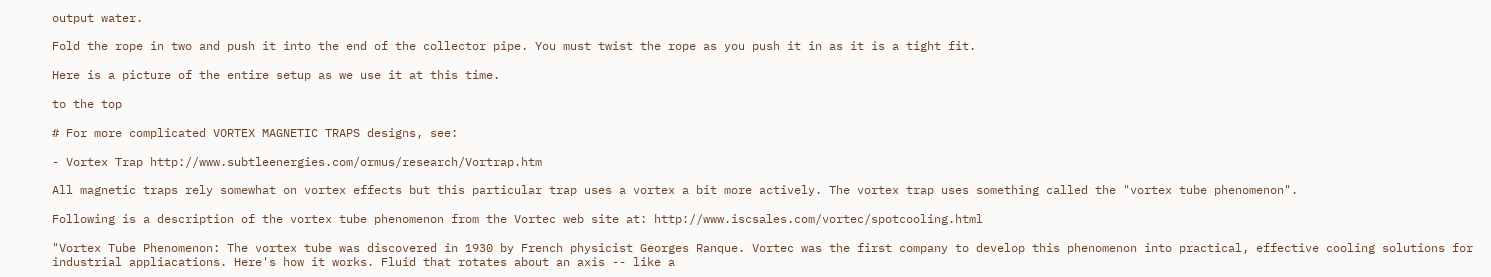output water.

Fold the rope in two and push it into the end of the collector pipe. You must twist the rope as you push it in as it is a tight fit.

Here is a picture of the entire setup as we use it at this time.

to the top

# For more complicated VORTEX MAGNETIC TRAPS designs, see:

- Vortex Trap http://www.subtleenergies.com/ormus/research/Vortrap.htm

All magnetic traps rely somewhat on vortex effects but this particular trap uses a vortex a bit more actively. The vortex trap uses something called the "vortex tube phenomenon".

Following is a description of the vortex tube phenomenon from the Vortec web site at: http://www.iscsales.com/vortec/spotcooling.html

"Vortex Tube Phenomenon: The vortex tube was discovered in 1930 by French physicist Georges Ranque. Vortec was the first company to develop this phenomenon into practical, effective cooling solutions for industrial appliacations. Here's how it works. Fluid that rotates about an axis -- like a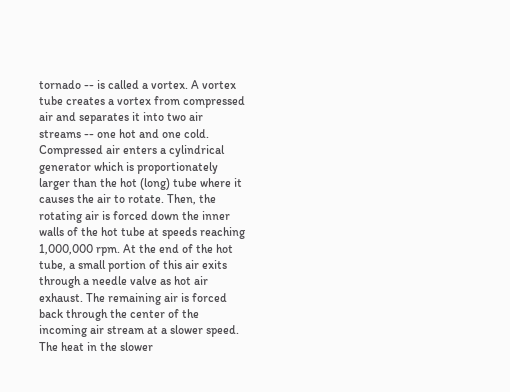tornado -- is called a vortex. A vortex tube creates a vortex from compressed air and separates it into two air streams -- one hot and one cold. Compressed air enters a cylindrical generator which is proportionately larger than the hot (long) tube where it causes the air to rotate. Then, the rotating air is forced down the inner walls of the hot tube at speeds reaching 1,000,000 rpm. At the end of the hot tube, a small portion of this air exits through a needle valve as hot air exhaust. The remaining air is forced back through the center of the incoming air stream at a slower speed. The heat in the slower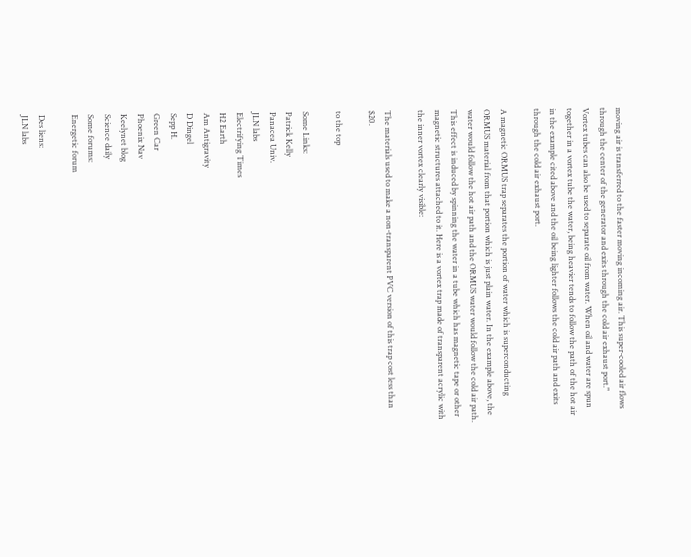moving air is transferred to the faster moving incoming air. This super-cooled air flows through the center of the generator and exits through the cold air exhaust port."
Vortex tubes can also be used to separate oil from water. When oil and water are spun together in a vortex tube the water, being heavier tends to follow the path of the hot air in the example cited above and the oil being lighter follows the cold air path and exits through the cold air exhaust port.

A magnetic ORMUS trap separates the portion of water which is superconducting ORMUS material from that portion which is just plain water. In the example above, the water would follow the hot air path and the ORMUS water would follow the cold air path. This effect is induced by spinning the water in a tube which has magnetic tape or other magnetic structures attached to it. Here is a vortex trap made of transparent acrylic with the inner vortex clearly visible:

The materials used to make a non-transparent PVC version of this trap cost less than $20.

to the top

Some Links:
Patrick Kelly
Panacea Univ.
JLN labs
Electrifying Times
H2 Earth
Am Antigravity
D Dingel
Sepp H.
Green Car
Phoenix Nav
Keelynet blog
Science daily
Some forums:
Energetic forum

Des liens:
JLN labs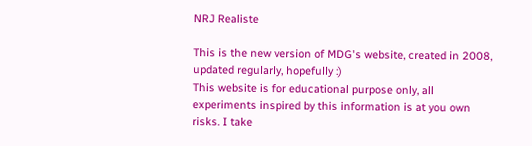NRJ Realiste

This is the new version of MDG's website, created in 2008, updated regularly, hopefully :)
This website is for educational purpose only, all experiments inspired by this information is at you own risks. I take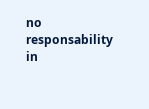no responsability in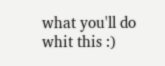what you'll do whit this :)